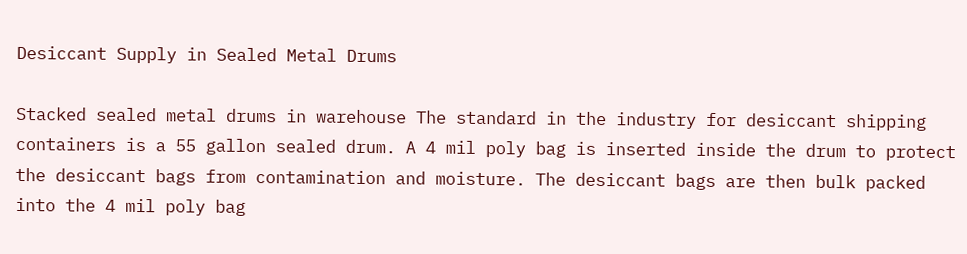Desiccant Supply in Sealed Metal Drums

Stacked sealed metal drums in warehouse The standard in the industry for desiccant shipping containers is a 55 gallon sealed drum. A 4 mil poly bag is inserted inside the drum to protect the desiccant bags from contamination and moisture. The desiccant bags are then bulk packed into the 4 mil poly bag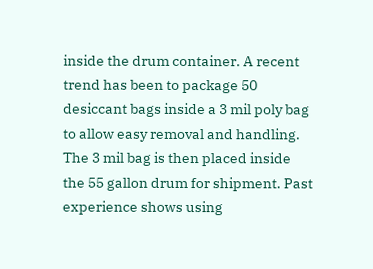inside the drum container. A recent trend has been to package 50 desiccant bags inside a 3 mil poly bag to allow easy removal and handling. The 3 mil bag is then placed inside the 55 gallon drum for shipment. Past experience shows using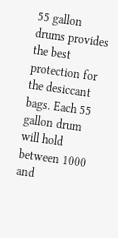55 gallon drums provides the best protection for the desiccant bags. Each 55 gallon drum will hold between 1000 and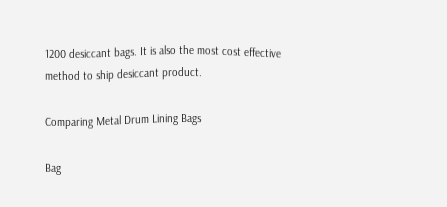1200 desiccant bags. It is also the most cost effective method to ship desiccant product.

Comparing Metal Drum Lining Bags

Bag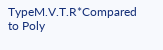TypeM.V.T.R*Compared to Poly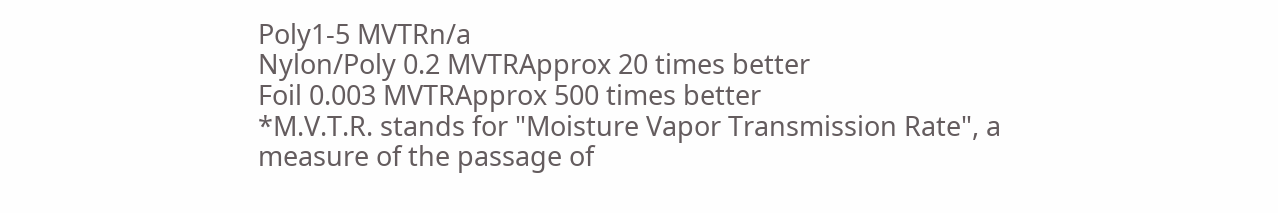Poly1-5 MVTRn/a
Nylon/Poly 0.2 MVTRApprox 20 times better
Foil 0.003 MVTRApprox 500 times better
*M.V.T.R. stands for "Moisture Vapor Transmission Rate", a measure of the passage of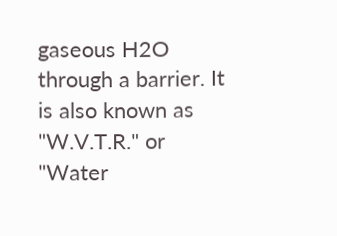gaseous H2O through a barrier. It is also known as "W.V.T.R." or "Water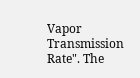Vapor Transmission Rate". The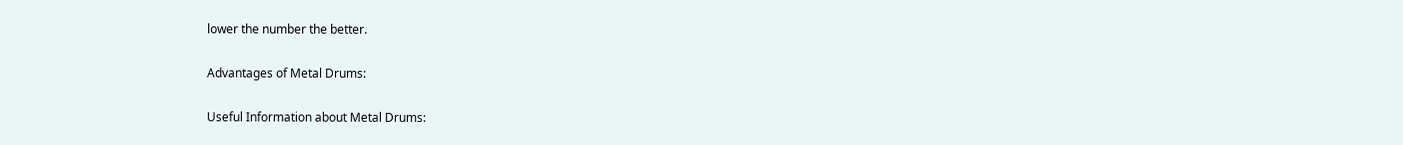lower the number the better.

Advantages of Metal Drums:

Useful Information about Metal Drums: